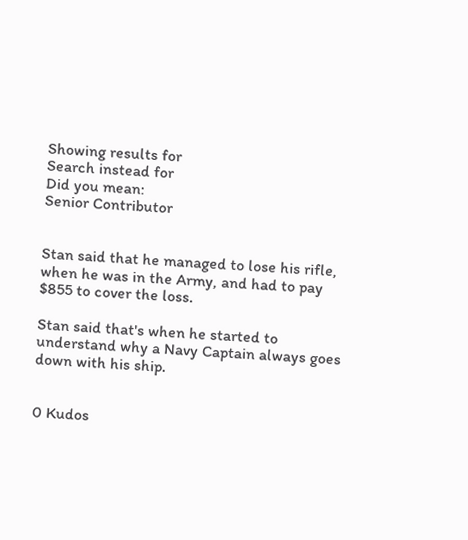Showing results for
Search instead for
Did you mean:
Senior Contributor


Stan said that he managed to lose his rifle, when he was in the Army, and had to pay $855 to cover the loss.

Stan said that's when he started to understand why a Navy Captain always goes down with his ship.


0 Kudos